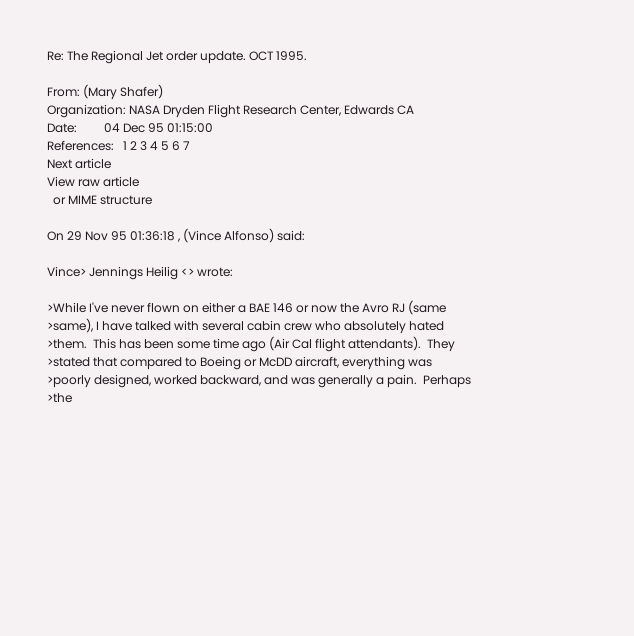Re: The Regional Jet order update. OCT 1995.

From: (Mary Shafer)
Organization: NASA Dryden Flight Research Center, Edwards CA
Date:         04 Dec 95 01:15:00
References:   1 2 3 4 5 6 7
Next article
View raw article
  or MIME structure

On 29 Nov 95 01:36:18 , (Vince Alfonso) said:

Vince> Jennings Heilig <> wrote:

>While I've never flown on either a BAE 146 or now the Avro RJ (same
>same), I have talked with several cabin crew who absolutely hated
>them.  This has been some time ago (Air Cal flight attendants).  They
>stated that compared to Boeing or McDD aircraft, everything was
>poorly designed, worked backward, and was generally a pain.  Perhaps
>the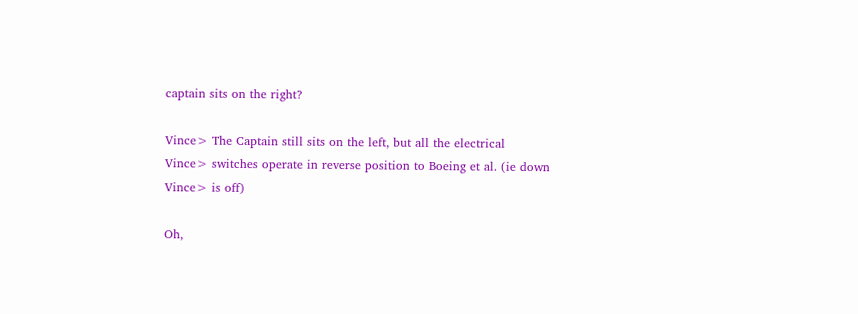captain sits on the right?

Vince> The Captain still sits on the left, but all the electrical
Vince> switches operate in reverse position to Boeing et al. (ie down
Vince> is off)

Oh,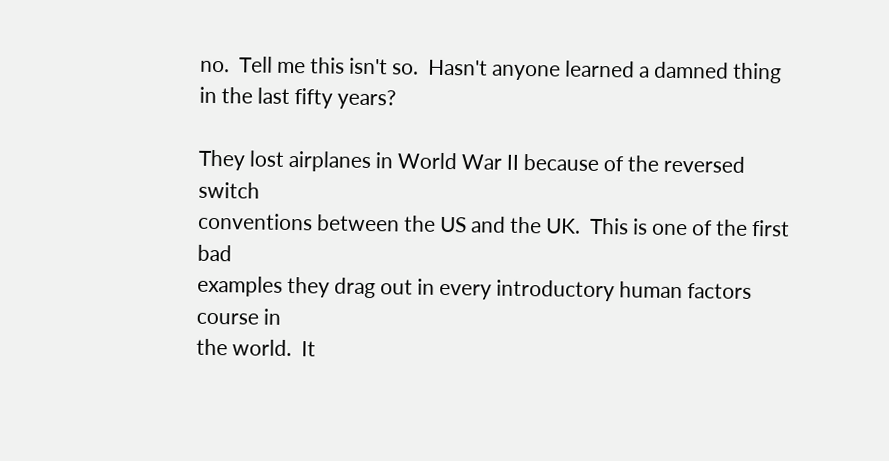no.  Tell me this isn't so.  Hasn't anyone learned a damned thing
in the last fifty years?

They lost airplanes in World War II because of the reversed switch
conventions between the US and the UK.  This is one of the first bad
examples they drag out in every introductory human factors course in
the world.  It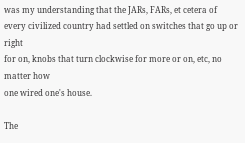was my understanding that the JARs, FARs, et cetera of
every civilized country had settled on switches that go up or right
for on, knobs that turn clockwise for more or on, etc, no matter how
one wired one's house.

The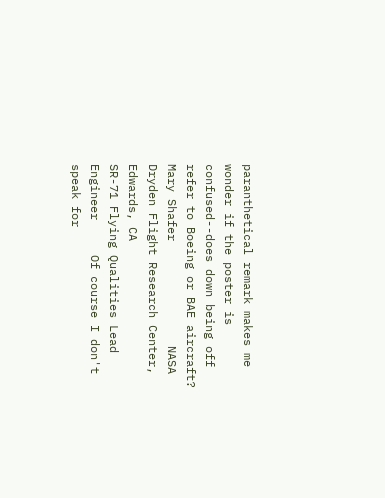paranthetical remark makes me wonder if the poster is
confused--does down being off refer to Boeing or BAE aircraft?
Mary Shafer               NASA Dryden Flight Research Center, Edwards, CA
SR-71 Flying Qualities Lead Engineer     Of course I don't speak for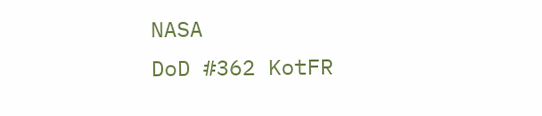NASA                               DoD #362 KotFR